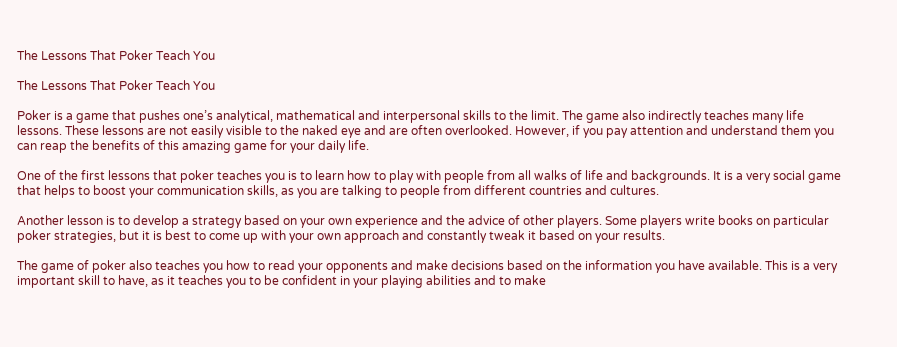The Lessons That Poker Teach You

The Lessons That Poker Teach You

Poker is a game that pushes one’s analytical, mathematical and interpersonal skills to the limit. The game also indirectly teaches many life lessons. These lessons are not easily visible to the naked eye and are often overlooked. However, if you pay attention and understand them you can reap the benefits of this amazing game for your daily life.

One of the first lessons that poker teaches you is to learn how to play with people from all walks of life and backgrounds. It is a very social game that helps to boost your communication skills, as you are talking to people from different countries and cultures.

Another lesson is to develop a strategy based on your own experience and the advice of other players. Some players write books on particular poker strategies, but it is best to come up with your own approach and constantly tweak it based on your results.

The game of poker also teaches you how to read your opponents and make decisions based on the information you have available. This is a very important skill to have, as it teaches you to be confident in your playing abilities and to make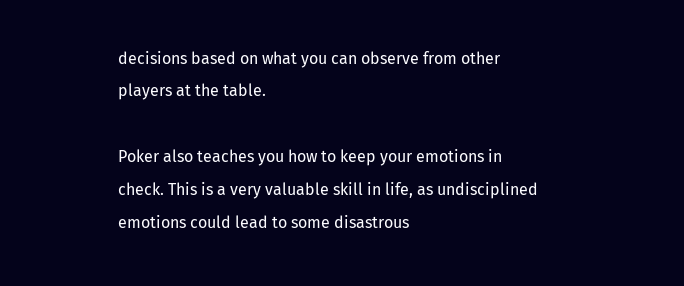decisions based on what you can observe from other players at the table.

Poker also teaches you how to keep your emotions in check. This is a very valuable skill in life, as undisciplined emotions could lead to some disastrous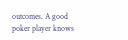outcomes. A good poker player knows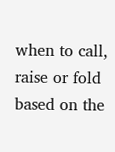when to call, raise or fold based on the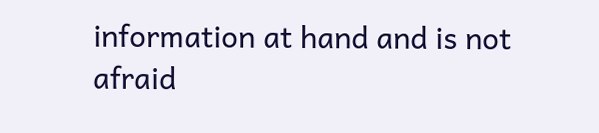information at hand and is not afraid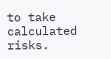to take calculated risks.